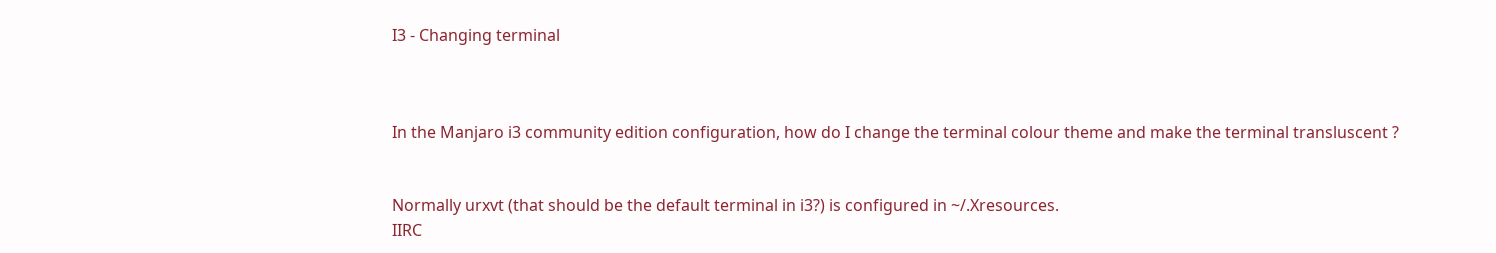I3 - Changing terminal



In the Manjaro i3 community edition configuration, how do I change the terminal colour theme and make the terminal transluscent ?


Normally urxvt (that should be the default terminal in i3?) is configured in ~/.Xresources.
IIRC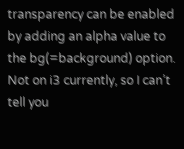transparency can be enabled by adding an alpha value to the bg(=background) option.
Not on i3 currently, so I can’t tell you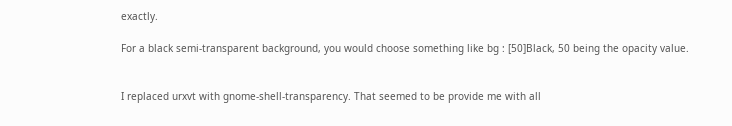exactly.

For a black semi-transparent background, you would choose something like bg : [50]Black, 50 being the opacity value.


I replaced urxvt with gnome-shell-transparency. That seemed to be provide me with all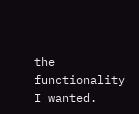the functionality I wanted.